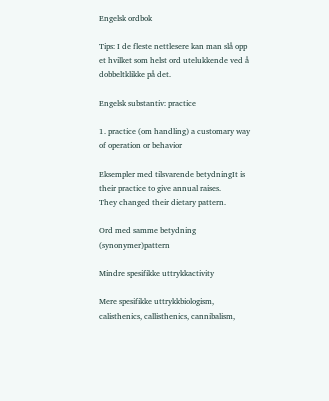Engelsk ordbok

Tips: I de fleste nettlesere kan man slå opp et hvilket som helst ord utelukkende ved å dobbeltklikke på det.

Engelsk substantiv: practice

1. practice (om handling) a customary way of operation or behavior

Eksempler med tilsvarende betydningIt is their practice to give annual raises.
They changed their dietary pattern.

Ord med samme betydning (synonymer)pattern

Mindre spesifikke uttrykkactivity

Mere spesifikke uttrykkbiologism, calisthenics, callisthenics, cannibalism,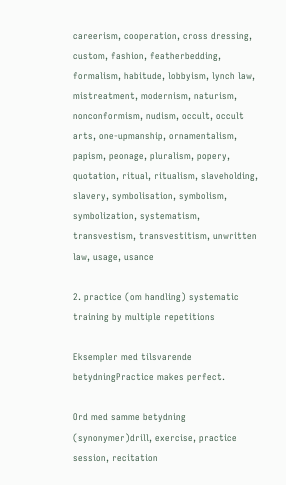careerism, cooperation, cross dressing, custom, fashion, featherbedding, formalism, habitude, lobbyism, lynch law, mistreatment, modernism, naturism, nonconformism, nudism, occult, occult arts, one-upmanship, ornamentalism, papism, peonage, pluralism, popery, quotation, ritual, ritualism, slaveholding, slavery, symbolisation, symbolism, symbolization, systematism, transvestism, transvestitism, unwritten law, usage, usance

2. practice (om handling) systematic training by multiple repetitions

Eksempler med tilsvarende betydningPractice makes perfect.

Ord med samme betydning (synonymer)drill, exercise, practice session, recitation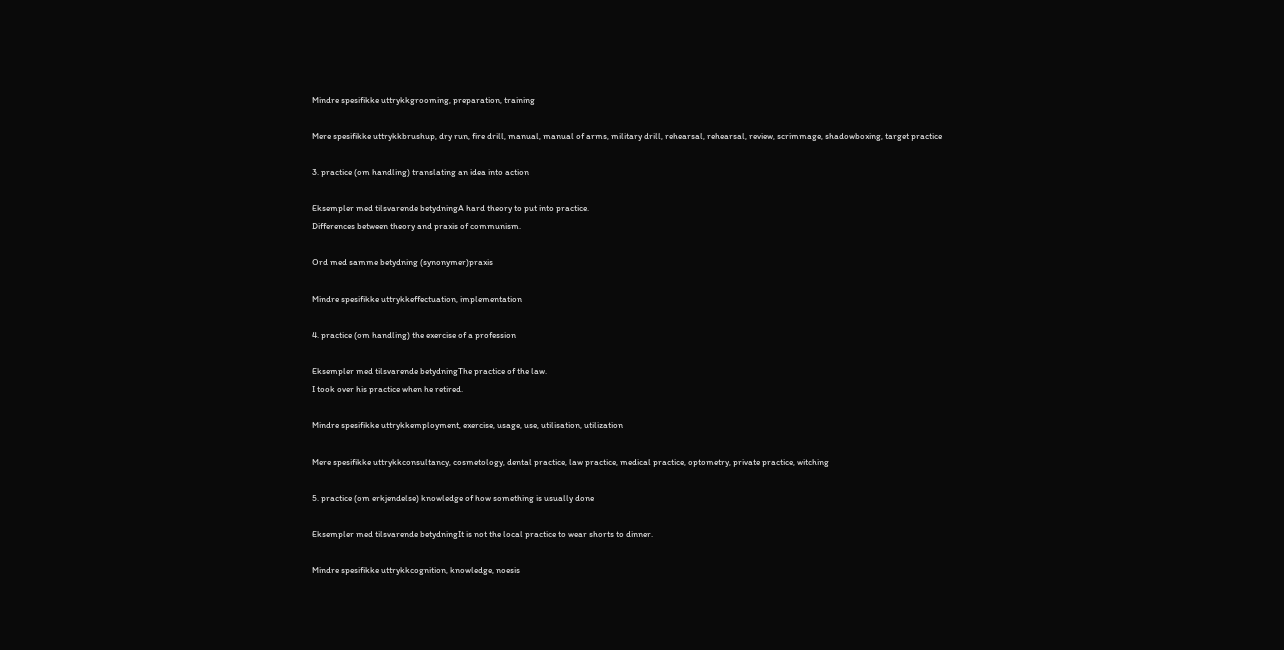Mindre spesifikke uttrykkgrooming, preparation, training

Mere spesifikke uttrykkbrushup, dry run, fire drill, manual, manual of arms, military drill, rehearsal, rehearsal, review, scrimmage, shadowboxing, target practice

3. practice (om handling) translating an idea into action

Eksempler med tilsvarende betydningA hard theory to put into practice.
Differences between theory and praxis of communism.

Ord med samme betydning (synonymer)praxis

Mindre spesifikke uttrykkeffectuation, implementation

4. practice (om handling) the exercise of a profession

Eksempler med tilsvarende betydningThe practice of the law.
I took over his practice when he retired.

Mindre spesifikke uttrykkemployment, exercise, usage, use, utilisation, utilization

Mere spesifikke uttrykkconsultancy, cosmetology, dental practice, law practice, medical practice, optometry, private practice, witching

5. practice (om erkjendelse) knowledge of how something is usually done

Eksempler med tilsvarende betydningIt is not the local practice to wear shorts to dinner.

Mindre spesifikke uttrykkcognition, knowledge, noesis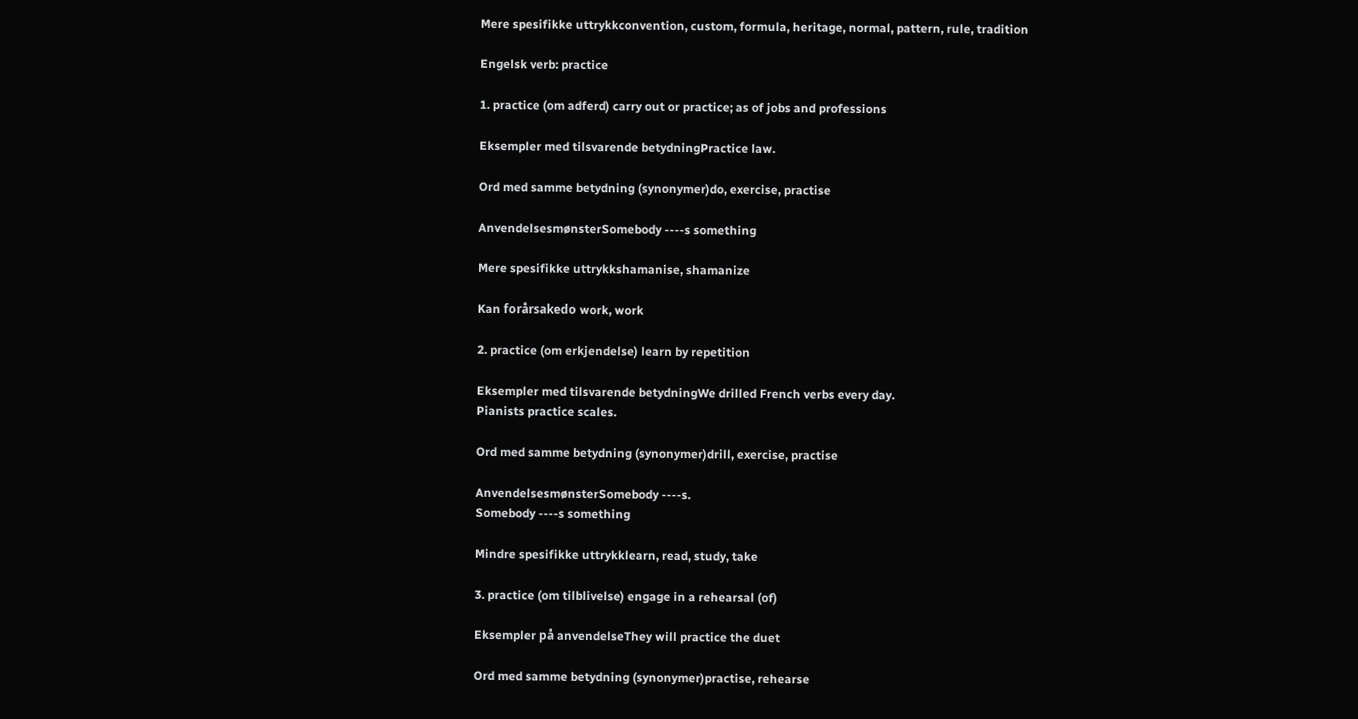Mere spesifikke uttrykkconvention, custom, formula, heritage, normal, pattern, rule, tradition

Engelsk verb: practice

1. practice (om adferd) carry out or practice; as of jobs and professions

Eksempler med tilsvarende betydningPractice law.

Ord med samme betydning (synonymer)do, exercise, practise

AnvendelsesmønsterSomebody ----s something

Mere spesifikke uttrykkshamanise, shamanize

Kan forårsakedo work, work

2. practice (om erkjendelse) learn by repetition

Eksempler med tilsvarende betydningWe drilled French verbs every day.
Pianists practice scales.

Ord med samme betydning (synonymer)drill, exercise, practise

AnvendelsesmønsterSomebody ----s.
Somebody ----s something

Mindre spesifikke uttrykklearn, read, study, take

3. practice (om tilblivelse) engage in a rehearsal (of)

Eksempler på anvendelseThey will practice the duet

Ord med samme betydning (synonymer)practise, rehearse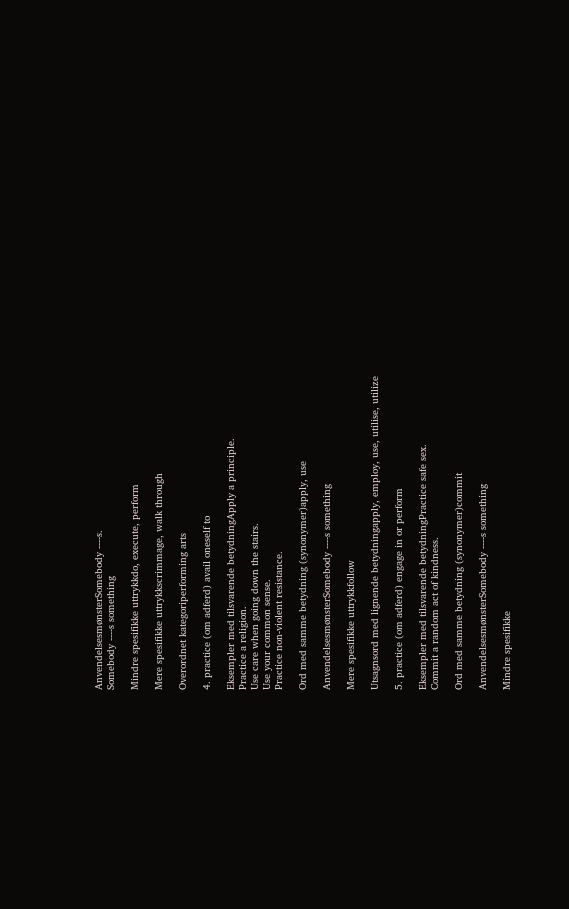AnvendelsesmønsterSomebody ----s.
Somebody ----s something

Mindre spesifikke uttrykkdo, execute, perform

Mere spesifikke uttrykkscrimmage, walk through

Overordnet kategoriperforming arts

4. practice (om adferd) avail oneself to

Eksempler med tilsvarende betydningApply a principle.
Practice a religion.
Use care when going down the stairs.
Use your common sense.
Practice non-violent resistance.

Ord med samme betydning (synonymer)apply, use

AnvendelsesmønsterSomebody ----s something

Mere spesifikke uttrykkfollow

Utsagnsord med lignende betydningapply, employ, use, utilise, utilize

5. practice (om adferd) engage in or perform

Eksempler med tilsvarende betydningPractice safe sex.
Commit a random act of kindness.

Ord med samme betydning (synonymer)commit

AnvendelsesmønsterSomebody ----s something

Mindre spesifikke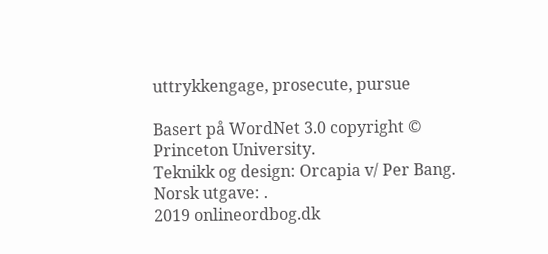uttrykkengage, prosecute, pursue

Basert på WordNet 3.0 copyright © Princeton University.
Teknikk og design: Orcapia v/ Per Bang. Norsk utgave: .
2019 onlineordbog.dk